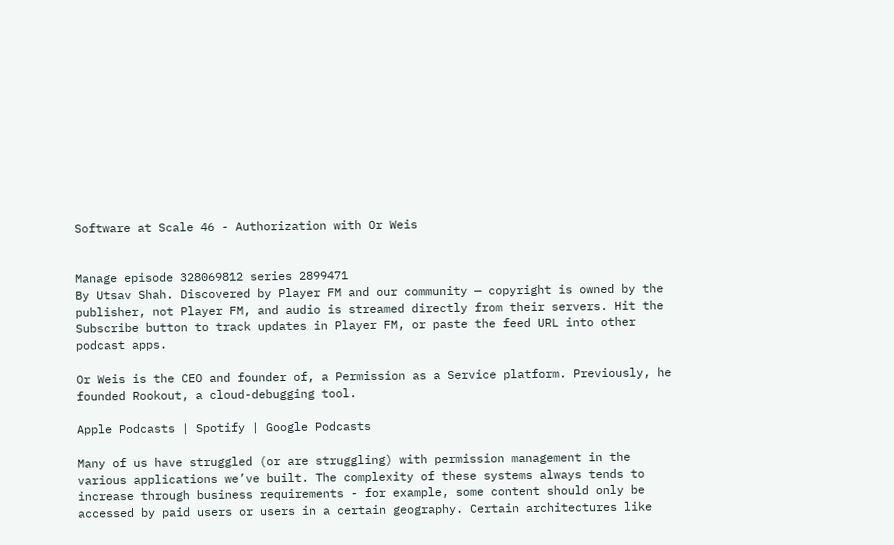Software at Scale 46 - Authorization with Or Weis


Manage episode 328069812 series 2899471
By Utsav Shah. Discovered by Player FM and our community — copyright is owned by the publisher, not Player FM, and audio is streamed directly from their servers. Hit the Subscribe button to track updates in Player FM, or paste the feed URL into other podcast apps.

Or Weis is the CEO and founder of, a Permission as a Service platform. Previously, he founded Rookout, a cloud-debugging tool.

Apple Podcasts | Spotify | Google Podcasts

Many of us have struggled (or are struggling) with permission management in the various applications we’ve built. The complexity of these systems always tends to increase through business requirements - for example, some content should only be accessed by paid users or users in a certain geography. Certain architectures like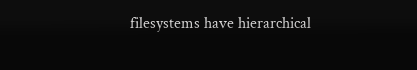filesystems have hierarchical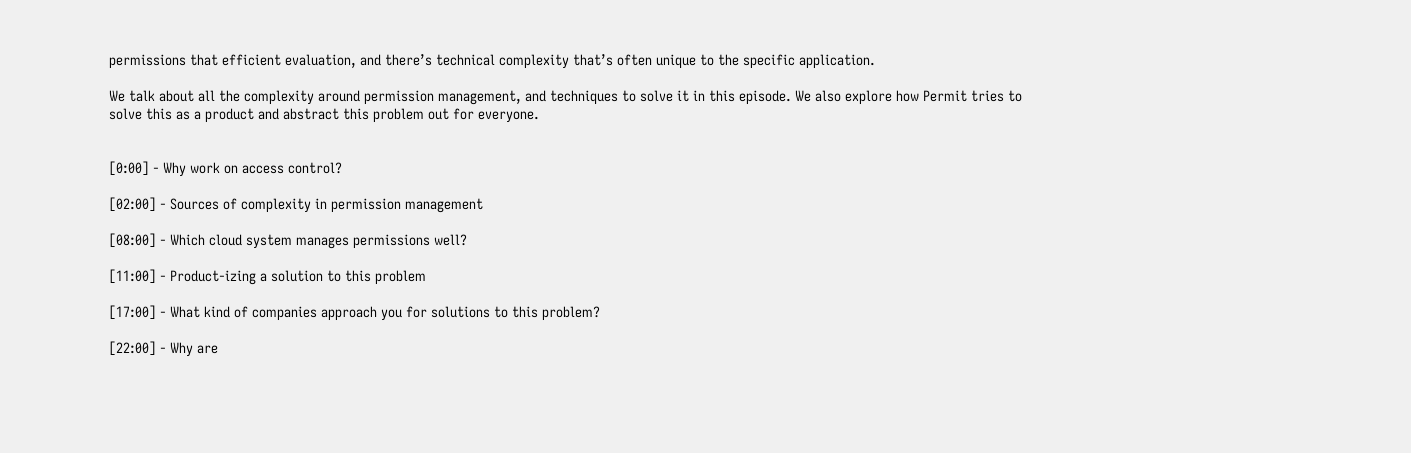permissions that efficient evaluation, and there’s technical complexity that’s often unique to the specific application.

We talk about all the complexity around permission management, and techniques to solve it in this episode. We also explore how Permit tries to solve this as a product and abstract this problem out for everyone.


[0:00] - Why work on access control?

[02:00] - Sources of complexity in permission management

[08:00] - Which cloud system manages permissions well?

[11:00] - Product-izing a solution to this problem

[17:00] - What kind of companies approach you for solutions to this problem?

[22:00] - Why are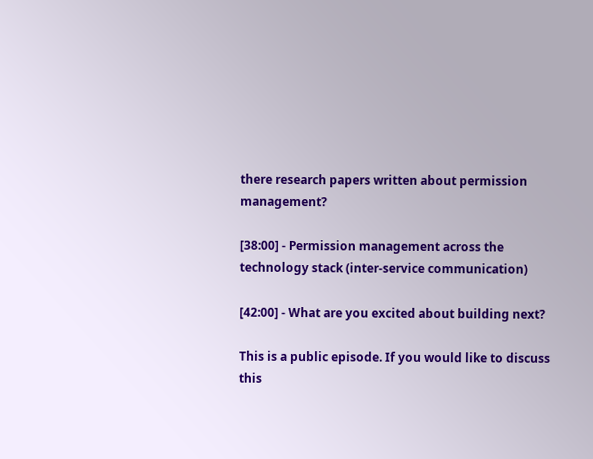there research papers written about permission management?

[38:00] - Permission management across the technology stack (inter-service communication)

[42:00] - What are you excited about building next?

This is a public episode. If you would like to discuss this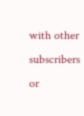with other subscribers or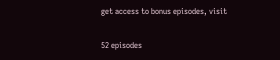get access to bonus episodes, visit

52 episodes